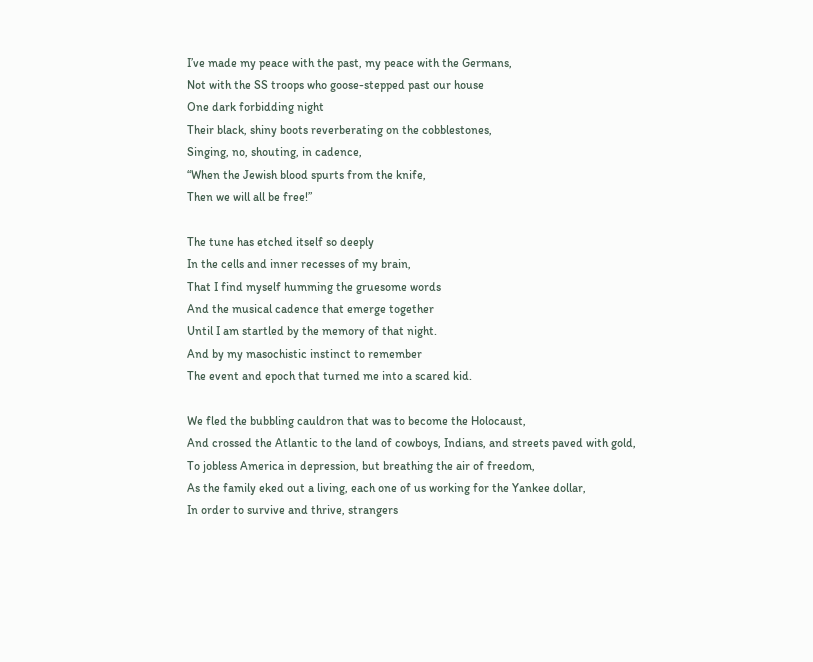I’ve made my peace with the past, my peace with the Germans,
Not with the SS troops who goose-stepped past our house
One dark forbidding night
Their black, shiny boots reverberating on the cobblestones,
Singing, no, shouting, in cadence,
“When the Jewish blood spurts from the knife,
Then we will all be free!”

The tune has etched itself so deeply
In the cells and inner recesses of my brain,
That I find myself humming the gruesome words
And the musical cadence that emerge together
Until I am startled by the memory of that night.
And by my masochistic instinct to remember
The event and epoch that turned me into a scared kid.

We fled the bubbling cauldron that was to become the Holocaust,
And crossed the Atlantic to the land of cowboys, Indians, and streets paved with gold,
To jobless America in depression, but breathing the air of freedom,
As the family eked out a living, each one of us working for the Yankee dollar,
In order to survive and thrive, strangers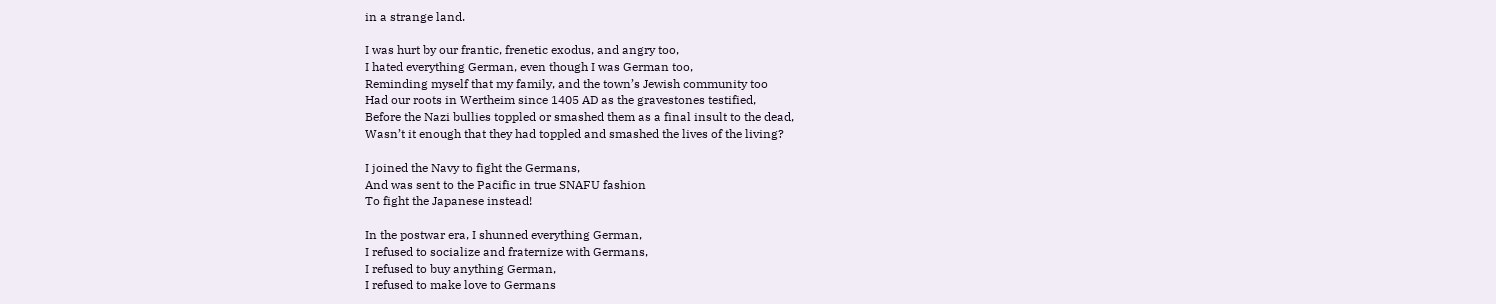in a strange land.

I was hurt by our frantic, frenetic exodus, and angry too,
I hated everything German, even though I was German too,
Reminding myself that my family, and the town’s Jewish community too
Had our roots in Wertheim since 1405 AD as the gravestones testified,
Before the Nazi bullies toppled or smashed them as a final insult to the dead,
Wasn’t it enough that they had toppled and smashed the lives of the living?

I joined the Navy to fight the Germans,
And was sent to the Pacific in true SNAFU fashion
To fight the Japanese instead!

In the postwar era, I shunned everything German,
I refused to socialize and fraternize with Germans,
I refused to buy anything German,
I refused to make love to Germans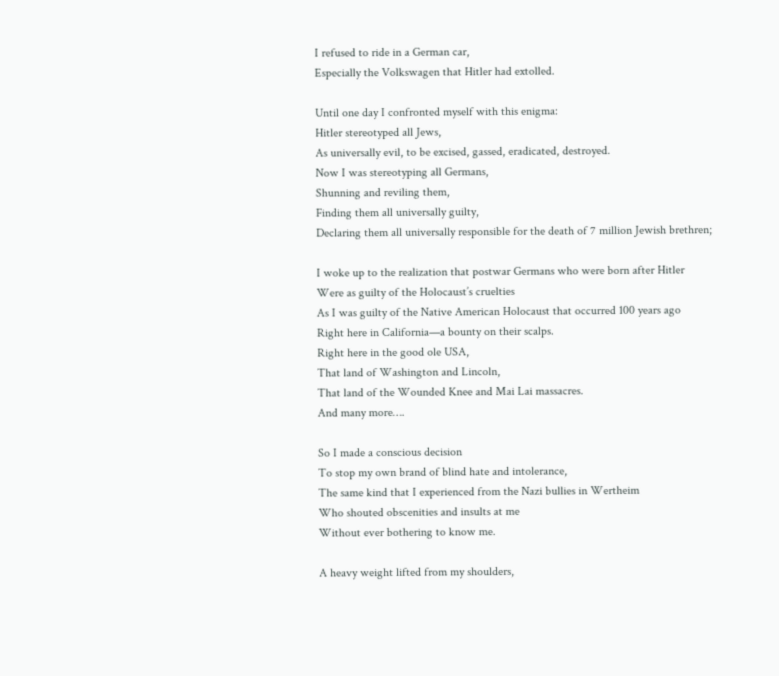I refused to ride in a German car,
Especially the Volkswagen that Hitler had extolled.

Until one day I confronted myself with this enigma:
Hitler stereotyped all Jews,
As universally evil, to be excised, gassed, eradicated, destroyed.
Now I was stereotyping all Germans,
Shunning and reviling them,
Finding them all universally guilty,
Declaring them all universally responsible for the death of 7 million Jewish brethren;

I woke up to the realization that postwar Germans who were born after Hitler
Were as guilty of the Holocaust’s cruelties
As I was guilty of the Native American Holocaust that occurred 100 years ago
Right here in California—a bounty on their scalps.
Right here in the good ole USA,
That land of Washington and Lincoln,
That land of the Wounded Knee and Mai Lai massacres.
And many more….

So I made a conscious decision
To stop my own brand of blind hate and intolerance,
The same kind that I experienced from the Nazi bullies in Wertheim
Who shouted obscenities and insults at me
Without ever bothering to know me.

A heavy weight lifted from my shoulders,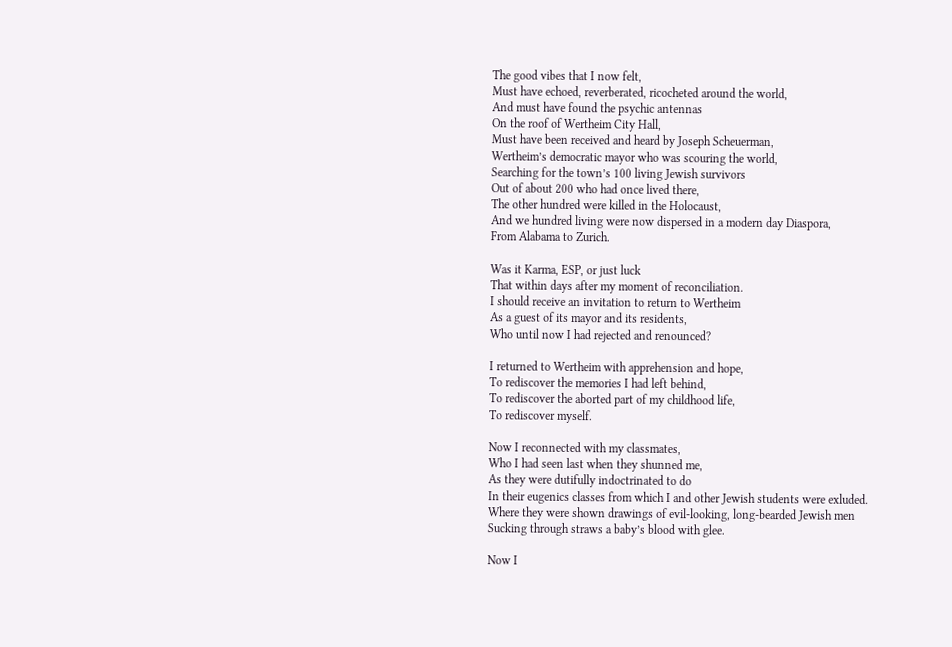The good vibes that I now felt,
Must have echoed, reverberated, ricocheted around the world,
And must have found the psychic antennas
On the roof of Wertheim City Hall,
Must have been received and heard by Joseph Scheuerman,
Wertheim’s democratic mayor who was scouring the world,
Searching for the town’s 100 living Jewish survivors
Out of about 200 who had once lived there,
The other hundred were killed in the Holocaust,
And we hundred living were now dispersed in a modern day Diaspora,
From Alabama to Zurich.

Was it Karma, ESP, or just luck
That within days after my moment of reconciliation.
I should receive an invitation to return to Wertheim
As a guest of its mayor and its residents,
Who until now I had rejected and renounced?

I returned to Wertheim with apprehension and hope,
To rediscover the memories I had left behind,
To rediscover the aborted part of my childhood life,
To rediscover myself.

Now I reconnected with my classmates,
Who I had seen last when they shunned me,
As they were dutifully indoctrinated to do
In their eugenics classes from which I and other Jewish students were exluded.
Where they were shown drawings of evil-looking, long-bearded Jewish men
Sucking through straws a baby’s blood with glee.

Now I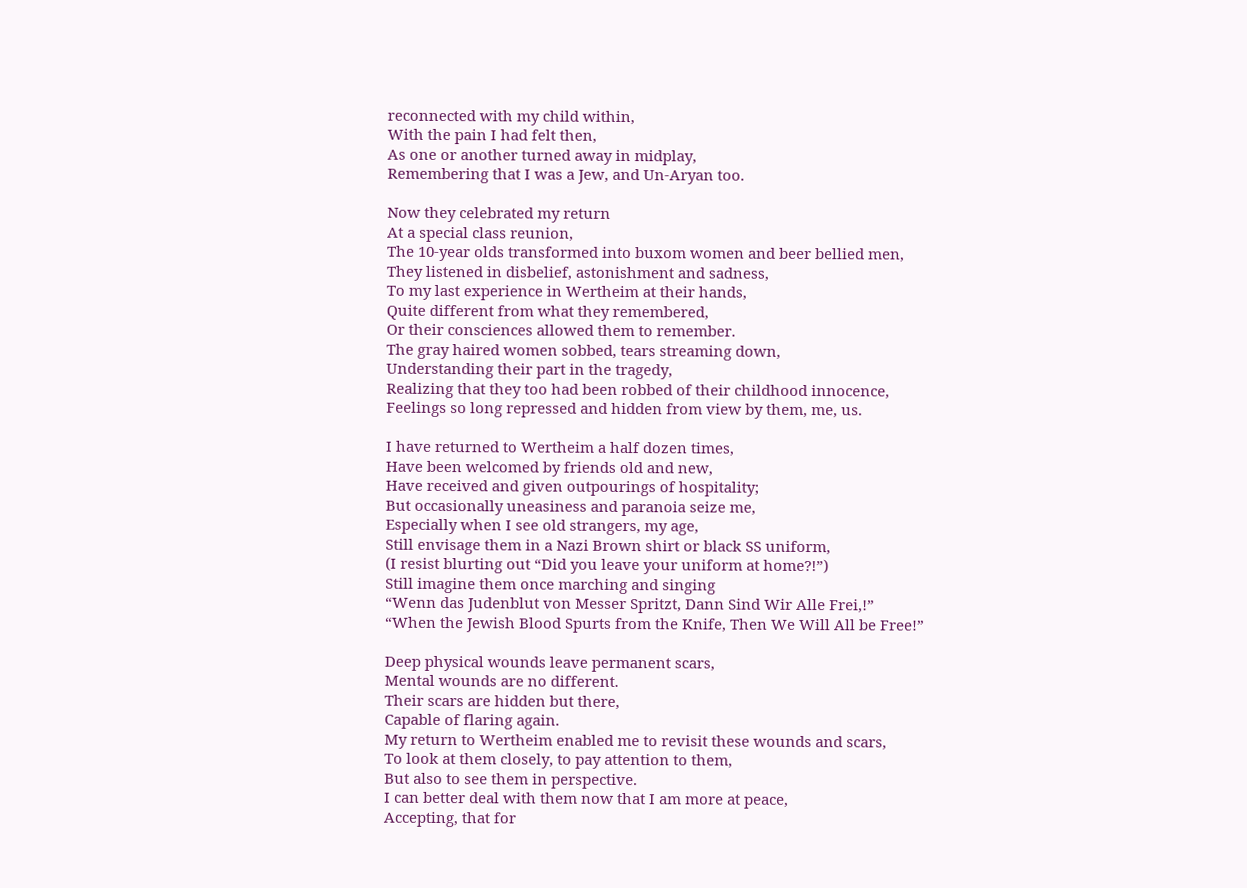reconnected with my child within,
With the pain I had felt then,
As one or another turned away in midplay,
Remembering that I was a Jew, and Un-Aryan too.

Now they celebrated my return
At a special class reunion,
The 10-year olds transformed into buxom women and beer bellied men,
They listened in disbelief, astonishment and sadness,
To my last experience in Wertheim at their hands,
Quite different from what they remembered,
Or their consciences allowed them to remember.
The gray haired women sobbed, tears streaming down,
Understanding their part in the tragedy,
Realizing that they too had been robbed of their childhood innocence,
Feelings so long repressed and hidden from view by them, me, us.

I have returned to Wertheim a half dozen times,
Have been welcomed by friends old and new,
Have received and given outpourings of hospitality;
But occasionally uneasiness and paranoia seize me,
Especially when I see old strangers, my age,
Still envisage them in a Nazi Brown shirt or black SS uniform,
(I resist blurting out “Did you leave your uniform at home?!”)
Still imagine them once marching and singing
“Wenn das Judenblut von Messer Spritzt, Dann Sind Wir Alle Frei,!”
“When the Jewish Blood Spurts from the Knife, Then We Will All be Free!”

Deep physical wounds leave permanent scars,
Mental wounds are no different.
Their scars are hidden but there,
Capable of flaring again.
My return to Wertheim enabled me to revisit these wounds and scars,
To look at them closely, to pay attention to them,
But also to see them in perspective.
I can better deal with them now that I am more at peace,
Accepting, that for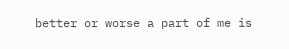better or worse a part of me is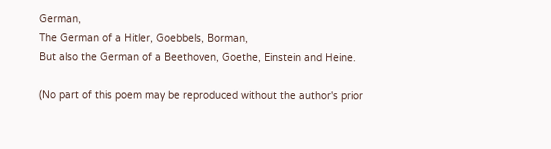German,
The German of a Hitler, Goebbels, Borman,
But also the German of a Beethoven, Goethe, Einstein and Heine.

(No part of this poem may be reproduced without the author's prior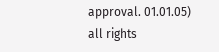approval. 01.01.05)
all rights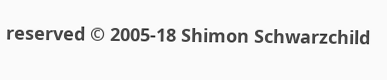reserved © 2005-18 Shimon Schwarzchild